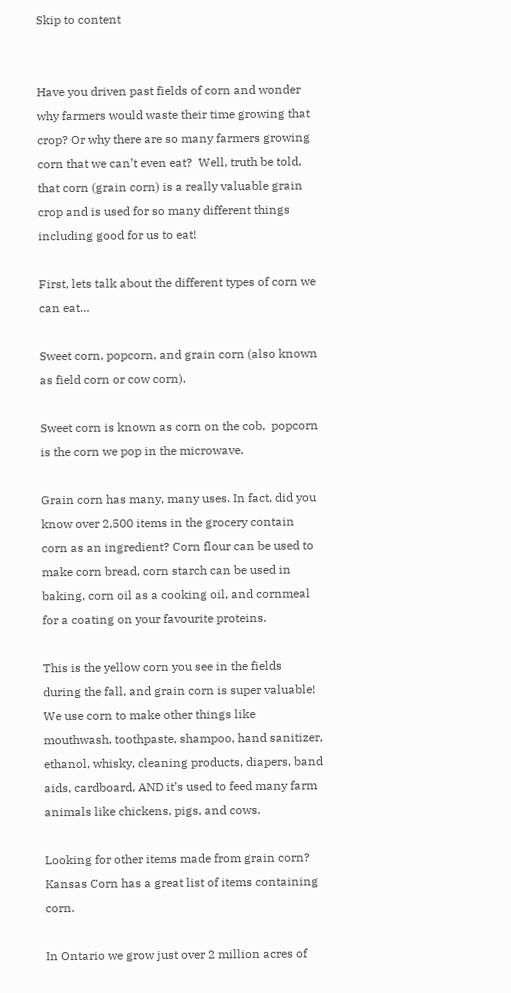Skip to content


Have you driven past fields of corn and wonder why farmers would waste their time growing that crop? Or why there are so many farmers growing corn that we can’t even eat?  Well, truth be told, that corn (grain corn) is a really valuable grain crop and is used for so many different things including good for us to eat!

First, lets talk about the different types of corn we can eat…

Sweet corn, popcorn, and grain corn (also known as field corn or cow corn).

Sweet corn is known as corn on the cob,  popcorn is the corn we pop in the microwave.

Grain corn has many, many uses. In fact, did you know over 2,500 items in the grocery contain corn as an ingredient? Corn flour can be used to make corn bread, corn starch can be used in baking, corn oil as a cooking oil, and cornmeal for a coating on your favourite proteins.

This is the yellow corn you see in the fields during the fall, and grain corn is super valuable! We use corn to make other things like mouthwash, toothpaste, shampoo, hand sanitizer, ethanol, whisky, cleaning products, diapers, band aids, cardboard, AND it’s used to feed many farm animals like chickens, pigs, and cows.

Looking for other items made from grain corn? Kansas Corn has a great list of items containing corn.

In Ontario we grow just over 2 million acres of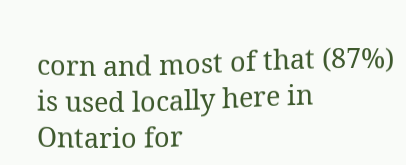corn and most of that (87%)  is used locally here in Ontario for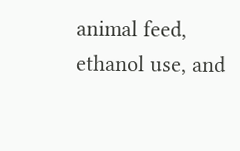animal feed, ethanol use, and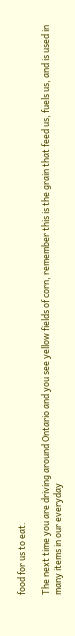food for us to eat.

The next time you are driving around Ontario and you see yellow fields of corn, remember this is the grain that feed us, fuels us, and is used in many items in our everyday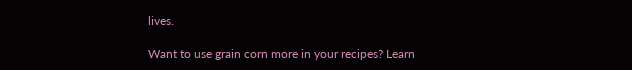lives.

Want to use grain corn more in your recipes? Learn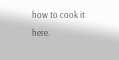how to cook it here.